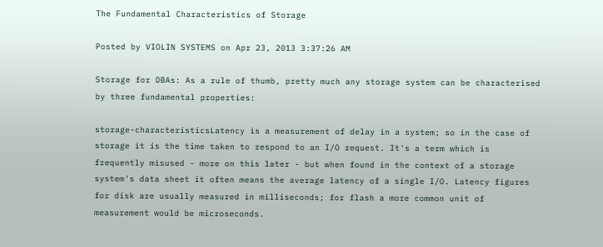The Fundamental Characteristics of Storage

Posted by VIOLIN SYSTEMS on Apr 23, 2013 3:37:26 AM

Storage for DBAs: As a rule of thumb, pretty much any storage system can be characterised by three fundamental properties:

storage-characteristicsLatency is a measurement of delay in a system; so in the case of storage it is the time taken to respond to an I/O request. It's a term which is frequently misused - more on this later - but when found in the context of a storage system's data sheet it often means the average latency of a single I/O. Latency figures for disk are usually measured in milliseconds; for flash a more common unit of measurement would be microseconds.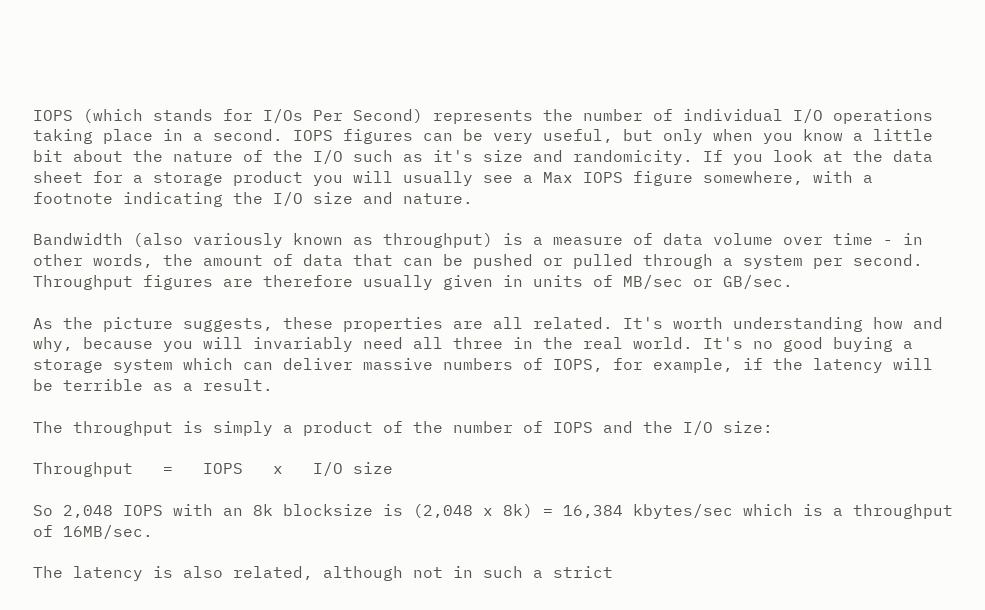IOPS (which stands for I/Os Per Second) represents the number of individual I/O operations taking place in a second. IOPS figures can be very useful, but only when you know a little bit about the nature of the I/O such as it's size and randomicity. If you look at the data sheet for a storage product you will usually see a Max IOPS figure somewhere, with a footnote indicating the I/O size and nature.

Bandwidth (also variously known as throughput) is a measure of data volume over time - in other words, the amount of data that can be pushed or pulled through a system per second. Throughput figures are therefore usually given in units of MB/sec or GB/sec.

As the picture suggests, these properties are all related. It's worth understanding how and why, because you will invariably need all three in the real world. It's no good buying a storage system which can deliver massive numbers of IOPS, for example, if the latency will be terrible as a result.

The throughput is simply a product of the number of IOPS and the I/O size:

Throughput   =   IOPS   x   I/O size

So 2,048 IOPS with an 8k blocksize is (2,048 x 8k) = 16,384 kbytes/sec which is a throughput of 16MB/sec.

The latency is also related, although not in such a strict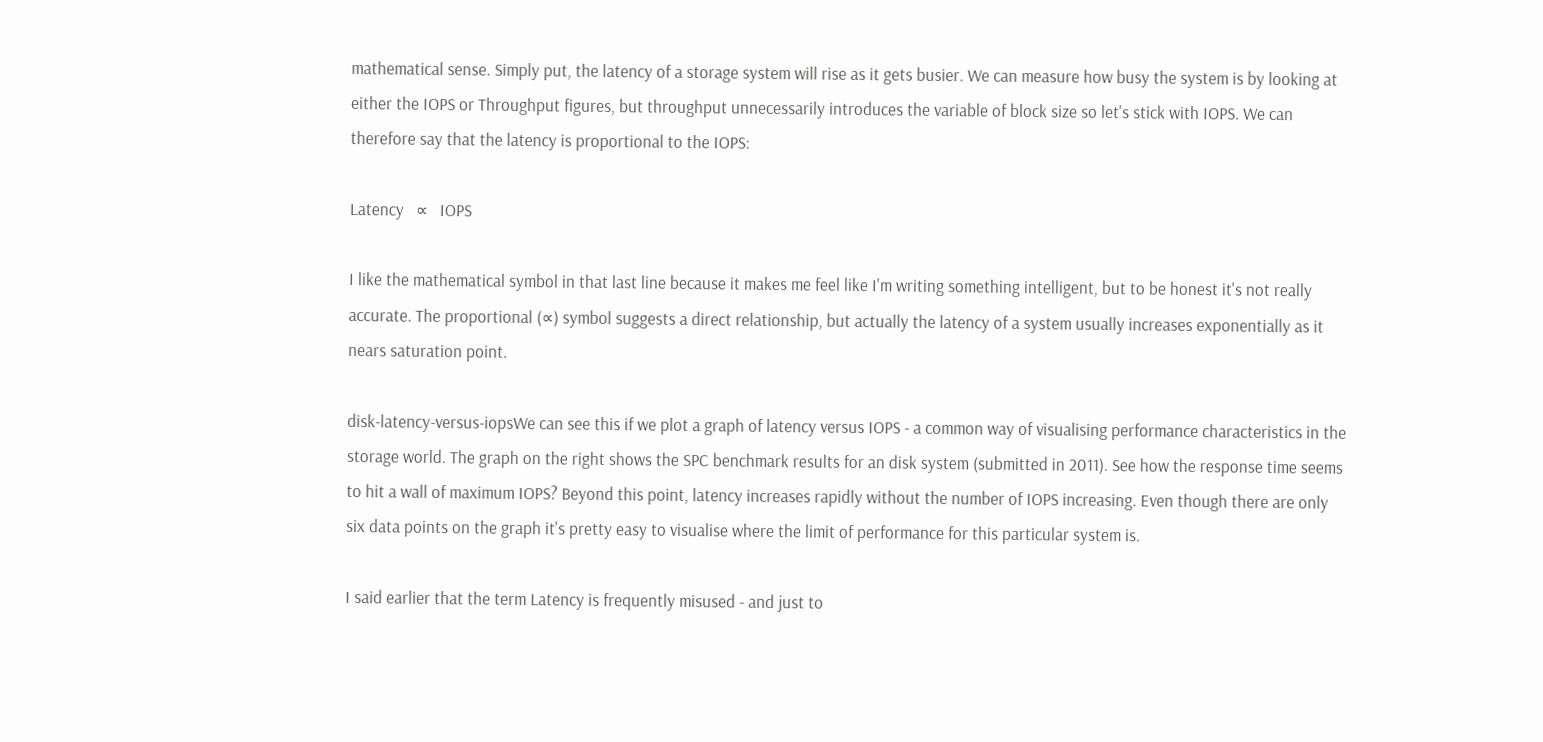mathematical sense. Simply put, the latency of a storage system will rise as it gets busier. We can measure how busy the system is by looking at either the IOPS or Throughput figures, but throughput unnecessarily introduces the variable of block size so let's stick with IOPS. We can therefore say that the latency is proportional to the IOPS:

Latency   ∝   IOPS

I like the mathematical symbol in that last line because it makes me feel like I'm writing something intelligent, but to be honest it's not really accurate. The proportional (∝) symbol suggests a direct relationship, but actually the latency of a system usually increases exponentially as it nears saturation point.

disk-latency-versus-iopsWe can see this if we plot a graph of latency versus IOPS - a common way of visualising performance characteristics in the storage world. The graph on the right shows the SPC benchmark results for an disk system (submitted in 2011). See how the response time seems to hit a wall of maximum IOPS? Beyond this point, latency increases rapidly without the number of IOPS increasing. Even though there are only six data points on the graph it's pretty easy to visualise where the limit of performance for this particular system is.

I said earlier that the term Latency is frequently misused - and just to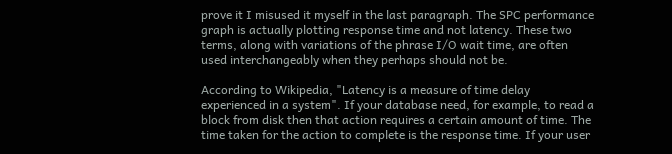prove it I misused it myself in the last paragraph. The SPC performance graph is actually plotting response time and not latency. These two terms, along with variations of the phrase I/O wait time, are often used interchangeably when they perhaps should not be.

According to Wikipedia, "Latency is a measure of time delay experienced in a system". If your database need, for example, to read a block from disk then that action requires a certain amount of time. The time taken for the action to complete is the response time. If your user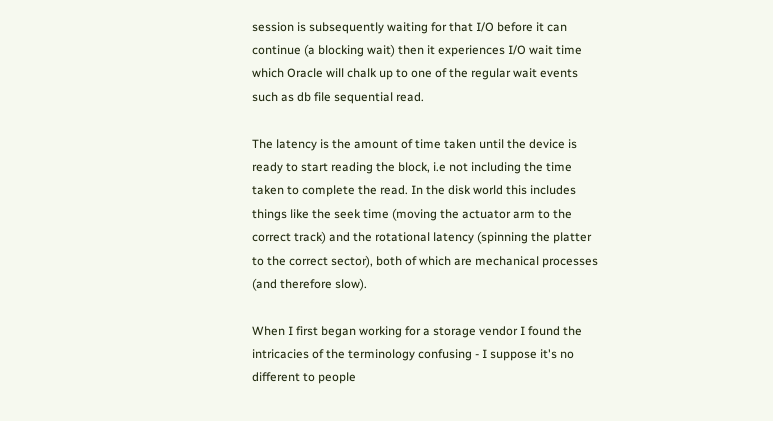session is subsequently waiting for that I/O before it can continue (a blocking wait) then it experiences I/O wait time which Oracle will chalk up to one of the regular wait events such as db file sequential read.

The latency is the amount of time taken until the device is ready to start reading the block, i.e not including the time taken to complete the read. In the disk world this includes things like the seek time (moving the actuator arm to the correct track) and the rotational latency (spinning the platter to the correct sector), both of which are mechanical processes (and therefore slow).

When I first began working for a storage vendor I found the intricacies of the terminology confusing - I suppose it's no different to people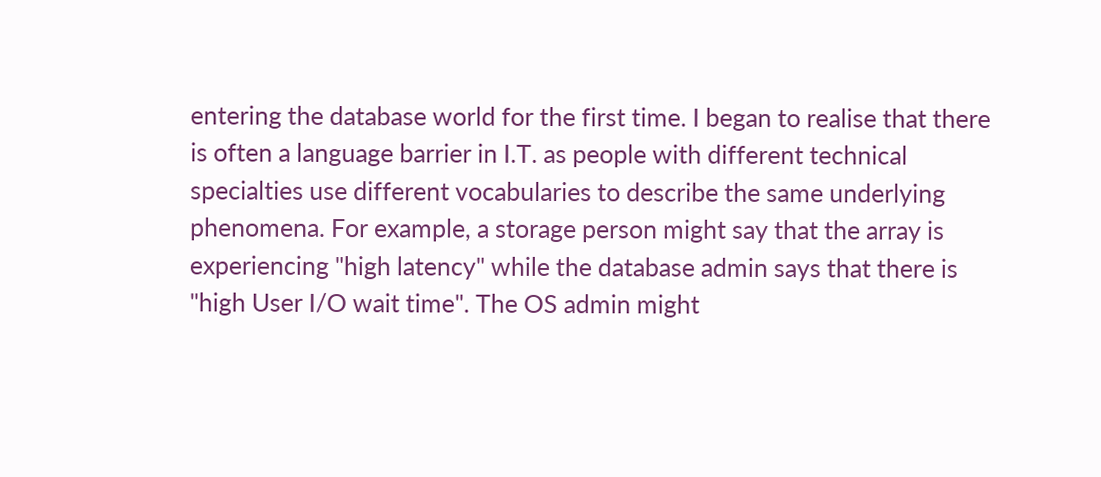entering the database world for the first time. I began to realise that there is often a language barrier in I.T. as people with different technical specialties use different vocabularies to describe the same underlying phenomena. For example, a storage person might say that the array is experiencing "high latency" while the database admin says that there is "high User I/O wait time". The OS admin might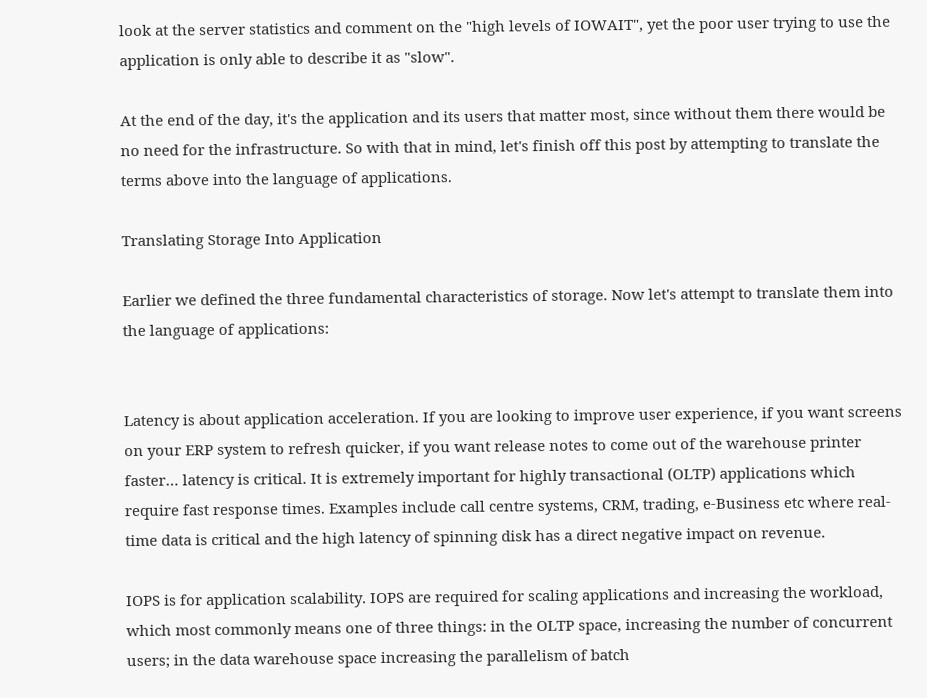look at the server statistics and comment on the "high levels of IOWAIT", yet the poor user trying to use the application is only able to describe it as "slow".

At the end of the day, it's the application and its users that matter most, since without them there would be no need for the infrastructure. So with that in mind, let's finish off this post by attempting to translate the terms above into the language of applications.

Translating Storage Into Application

Earlier we defined the three fundamental characteristics of storage. Now let's attempt to translate them into the language of applications:


Latency is about application acceleration. If you are looking to improve user experience, if you want screens on your ERP system to refresh quicker, if you want release notes to come out of the warehouse printer faster… latency is critical. It is extremely important for highly transactional (OLTP) applications which require fast response times. Examples include call centre systems, CRM, trading, e-Business etc where real-time data is critical and the high latency of spinning disk has a direct negative impact on revenue.

IOPS is for application scalability. IOPS are required for scaling applications and increasing the workload, which most commonly means one of three things: in the OLTP space, increasing the number of concurrent users; in the data warehouse space increasing the parallelism of batch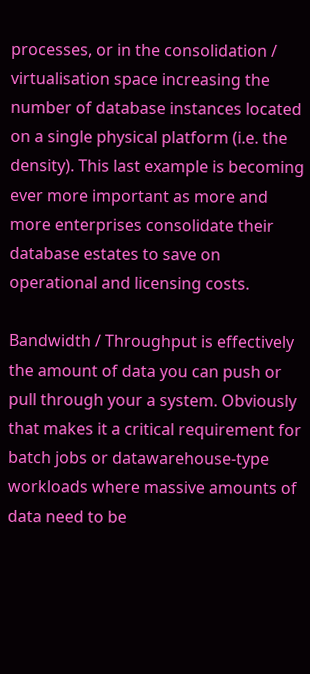processes, or in the consolidation / virtualisation space increasing the number of database instances located on a single physical platform (i.e. the density). This last example is becoming ever more important as more and more enterprises consolidate their database estates to save on operational and licensing costs.

Bandwidth / Throughput is effectively the amount of data you can push or pull through your a system. Obviously that makes it a critical requirement for batch jobs or datawarehouse-type workloads where massive amounts of data need to be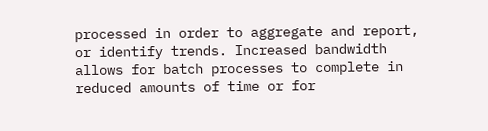processed in order to aggregate and report, or identify trends. Increased bandwidth allows for batch processes to complete in reduced amounts of time or for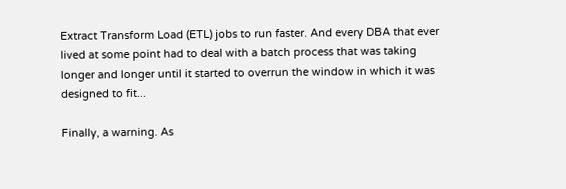Extract Transform Load (ETL) jobs to run faster. And every DBA that ever lived at some point had to deal with a batch process that was taking longer and longer until it started to overrun the window in which it was designed to fit...

Finally, a warning. As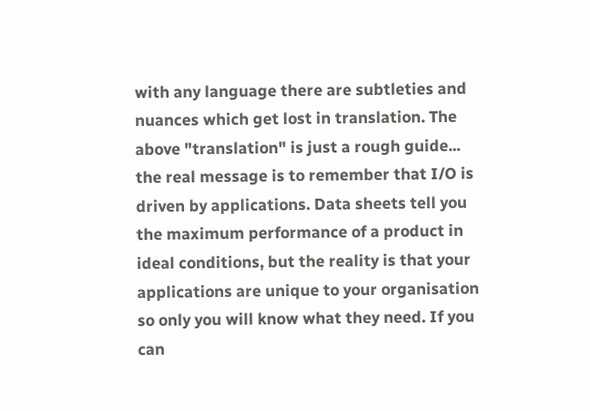with any language there are subtleties and nuances which get lost in translation. The above "translation" is just a rough guide... the real message is to remember that I/O is driven by applications. Data sheets tell you the maximum performance of a product in ideal conditions, but the reality is that your applications are unique to your organisation so only you will know what they need. If you can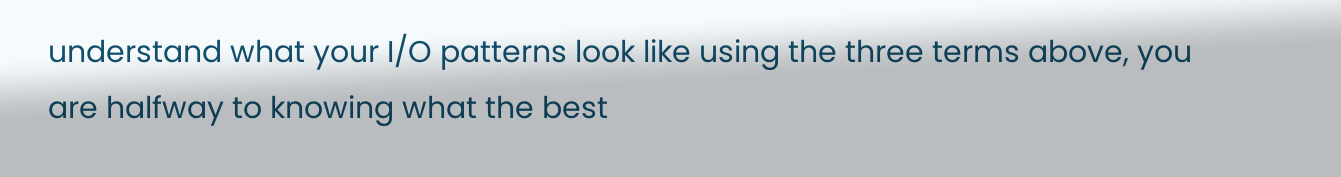understand what your I/O patterns look like using the three terms above, you are halfway to knowing what the best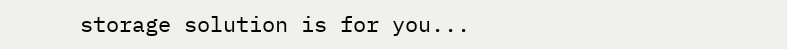storage solution is for you...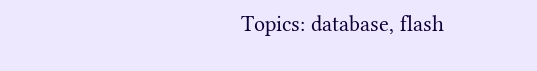Topics: database, flash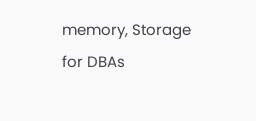memory, Storage for DBAs